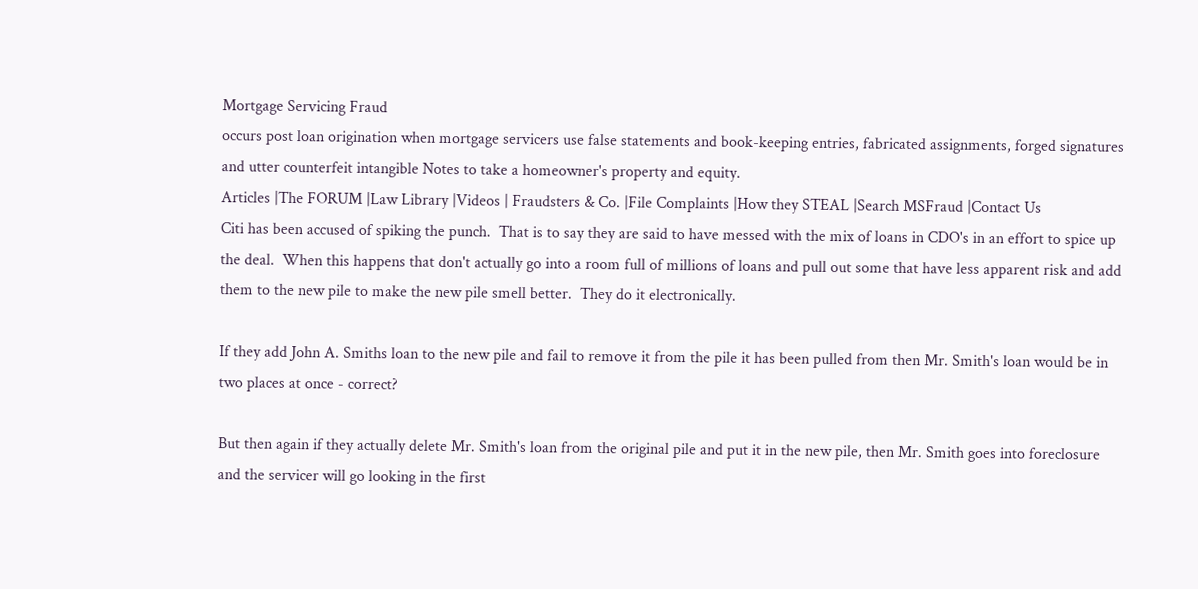Mortgage Servicing Fraud
occurs post loan origination when mortgage servicers use false statements and book-keeping entries, fabricated assignments, forged signatures and utter counterfeit intangible Notes to take a homeowner's property and equity.
Articles |The FORUM |Law Library |Videos | Fraudsters & Co. |File Complaints |How they STEAL |Search MSFraud |Contact Us
Citi has been accused of spiking the punch.  That is to say they are said to have messed with the mix of loans in CDO's in an effort to spice up the deal.  When this happens that don't actually go into a room full of millions of loans and pull out some that have less apparent risk and add them to the new pile to make the new pile smell better.  They do it electronically.

If they add John A. Smiths loan to the new pile and fail to remove it from the pile it has been pulled from then Mr. Smith's loan would be in two places at once - correct?

But then again if they actually delete Mr. Smith's loan from the original pile and put it in the new pile, then Mr. Smith goes into foreclosure and the servicer will go looking in the first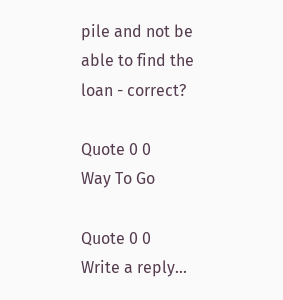pile and not be able to find the loan - correct?

Quote 0 0
Way To Go

Quote 0 0
Write a reply...